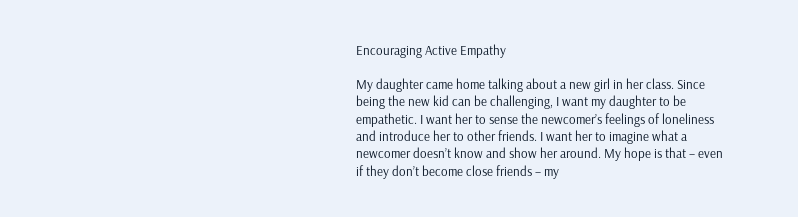Encouraging Active Empathy

My daughter came home talking about a new girl in her class. Since being the new kid can be challenging, I want my daughter to be empathetic. I want her to sense the newcomer’s feelings of loneliness and introduce her to other friends. I want her to imagine what a newcomer doesn’t know and show her around. My hope is that – even if they don’t become close friends – my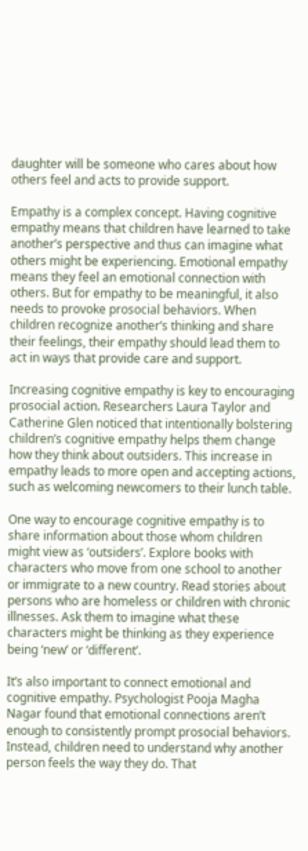daughter will be someone who cares about how others feel and acts to provide support.

Empathy is a complex concept. Having cognitive empathy means that children have learned to take another’s perspective and thus can imagine what others might be experiencing. Emotional empathy means they feel an emotional connection with others. But for empathy to be meaningful, it also needs to provoke prosocial behaviors. When children recognize another’s thinking and share their feelings, their empathy should lead them to act in ways that provide care and support.

Increasing cognitive empathy is key to encouraging prosocial action. Researchers Laura Taylor and Catherine Glen noticed that intentionally bolstering children’s cognitive empathy helps them change how they think about outsiders. This increase in empathy leads to more open and accepting actions, such as welcoming newcomers to their lunch table.

One way to encourage cognitive empathy is to share information about those whom children might view as ‘outsiders’. Explore books with characters who move from one school to another or immigrate to a new country. Read stories about persons who are homeless or children with chronic illnesses. Ask them to imagine what these characters might be thinking as they experience being ‘new’ or ‘different’.

It’s also important to connect emotional and cognitive empathy. Psychologist Pooja Magha Nagar found that emotional connections aren’t enough to consistently prompt prosocial behaviors. Instead, children need to understand why another person feels the way they do. That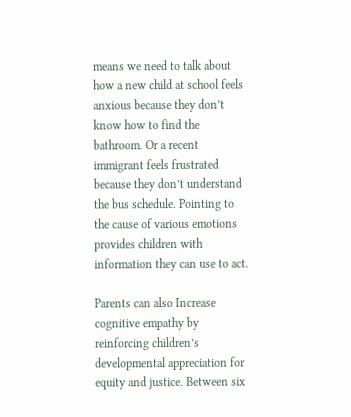means we need to talk about how a new child at school feels anxious because they don’t know how to find the bathroom. Or a recent immigrant feels frustrated because they don’t understand the bus schedule. Pointing to the cause of various emotions provides children with information they can use to act.

Parents can also Increase cognitive empathy by reinforcing children’s developmental appreciation for equity and justice. Between six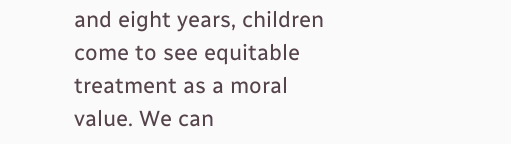and eight years, children come to see equitable treatment as a moral value. We can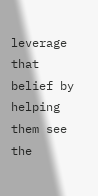leverage that belief by helping them see the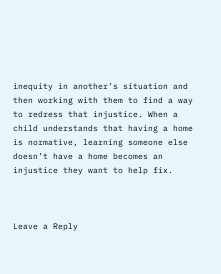inequity in another’s situation and then working with them to find a way to redress that injustice. When a child understands that having a home is normative, learning someone else doesn’t have a home becomes an injustice they want to help fix.



Leave a Reply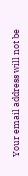Your email address will not be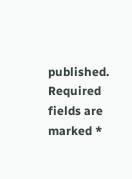published. Required fields are marked *